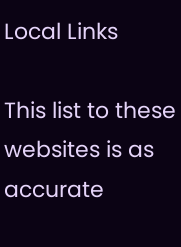Local Links

This list to these websites is as accurate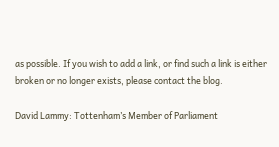as possible. If you wish to add a link, or find such a link is either broken or no longer exists, please contact the blog.

David Lammy: Tottenham’s Member of Parliament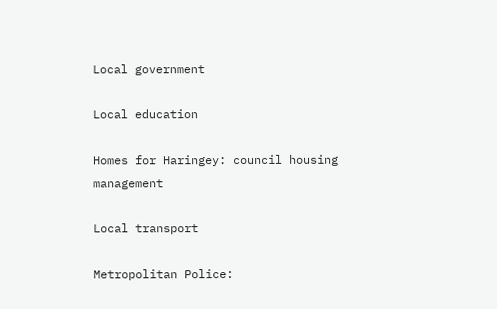Local government

Local education

Homes for Haringey: council housing management

Local transport

Metropolitan Police: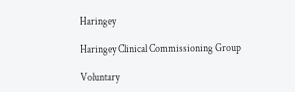Haringey

Haringey Clinical Commissioning Group

Voluntary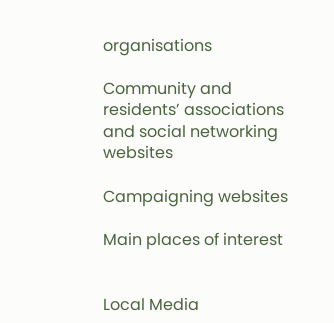organisations

Community and residents’ associations and social networking websites

Campaigning websites

Main places of interest


Local Media